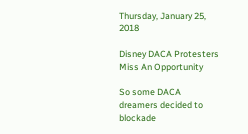Thursday, January 25, 2018

Disney DACA Protesters Miss An Opportunity

So some DACA dreamers decided to blockade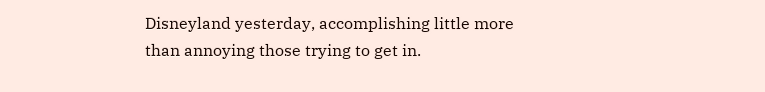Disneyland yesterday, accomplishing little more than annoying those trying to get in.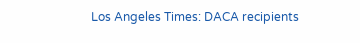Los Angeles Times: DACA recipients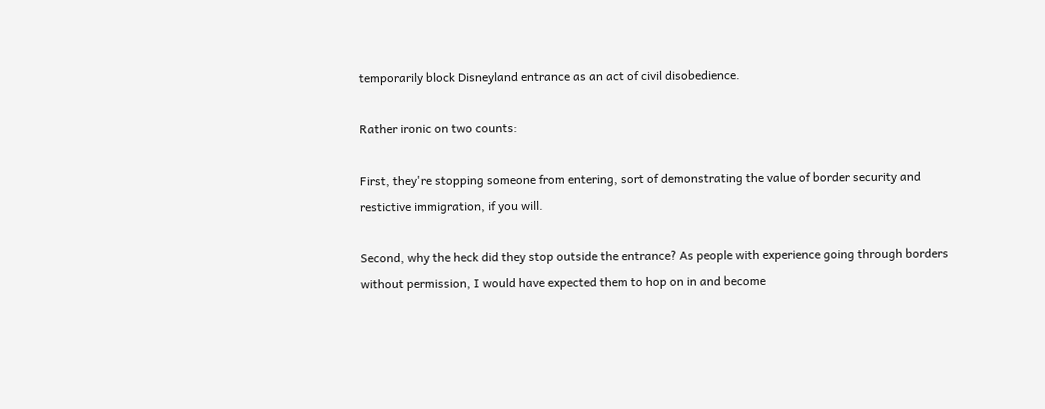temporarily block Disneyland entrance as an act of civil disobedience.

Rather ironic on two counts:

First, they're stopping someone from entering, sort of demonstrating the value of border security and restictive immigration, if you will.

Second, why the heck did they stop outside the entrance? As people with experience going through borders without permission, I would have expected them to hop on in and become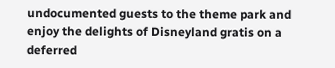undocumented guests to the theme park and enjoy the delights of Disneyland gratis on a deferred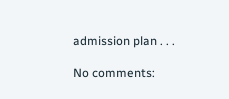admission plan . . .

No comments: